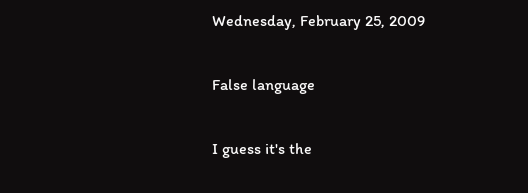Wednesday, February 25, 2009

False language

I guess it's the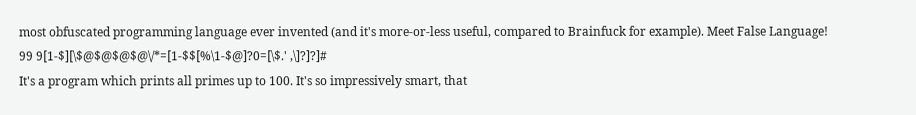most obfuscated programming language ever invented (and it's more-or-less useful, compared to Brainfuck for example). Meet False Language!
99 9[1-$][\$@$@$@$@\/*=[1-$$[%\1-$@]?0=[\$.' ,\]?]?]#
It's a program which prints all primes up to 100. It's so impressively smart, that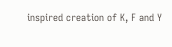inspired creation of K, F and Y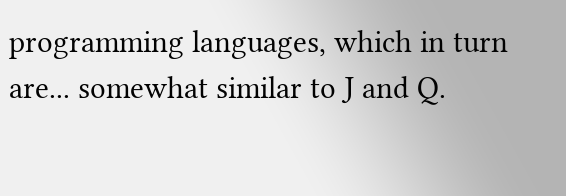programming languages, which in turn are... somewhat similar to J and Q.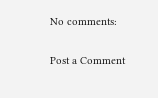No comments:

Post a Comment